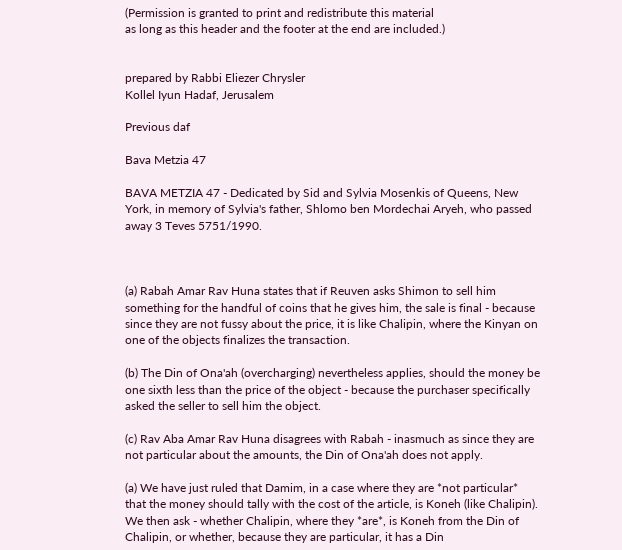(Permission is granted to print and redistribute this material
as long as this header and the footer at the end are included.)


prepared by Rabbi Eliezer Chrysler
Kollel Iyun Hadaf, Jerusalem

Previous daf

Bava Metzia 47

BAVA METZIA 47 - Dedicated by Sid and Sylvia Mosenkis of Queens, New York, in memory of Sylvia's father, Shlomo ben Mordechai Aryeh, who passed away 3 Teves 5751/1990.



(a) Rabah Amar Rav Huna states that if Reuven asks Shimon to sell him something for the handful of coins that he gives him, the sale is final - because since they are not fussy about the price, it is like Chalipin, where the Kinyan on one of the objects finalizes the transaction.

(b) The Din of Ona'ah (overcharging) nevertheless applies, should the money be one sixth less than the price of the object - because the purchaser specifically asked the seller to sell him the object.

(c) Rav Aba Amar Rav Huna disagrees with Rabah - inasmuch as since they are not particular about the amounts, the Din of Ona'ah does not apply.

(a) We have just ruled that Damim, in a case where they are *not particular* that the money should tally with the cost of the article, is Koneh (like Chalipin). We then ask - whether Chalipin, where they *are*, is Koneh from the Din of Chalipin, or whether, because they are particular, it has a Din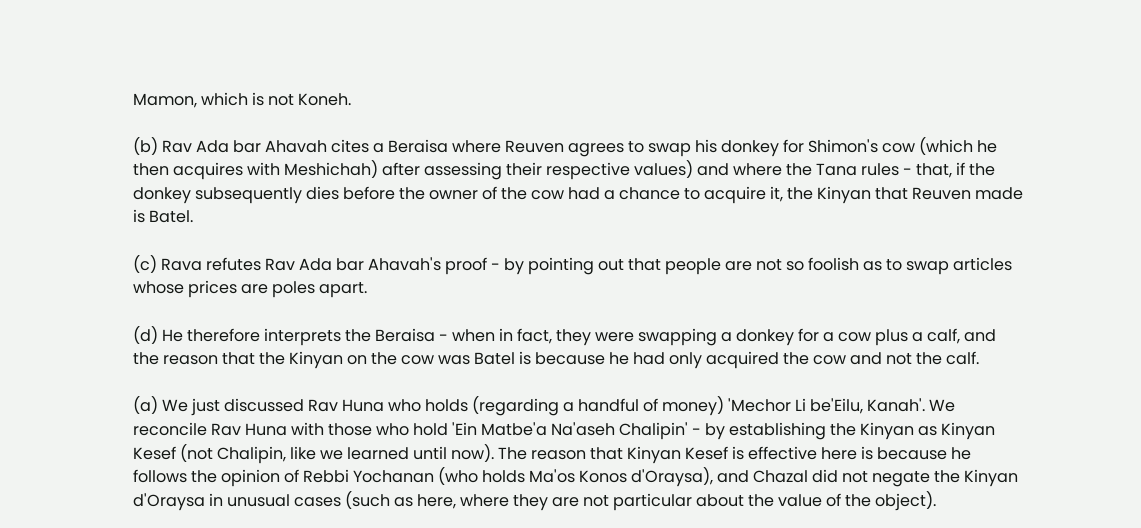Mamon, which is not Koneh.

(b) Rav Ada bar Ahavah cites a Beraisa where Reuven agrees to swap his donkey for Shimon's cow (which he then acquires with Meshichah) after assessing their respective values) and where the Tana rules - that, if the donkey subsequently dies before the owner of the cow had a chance to acquire it, the Kinyan that Reuven made is Batel.

(c) Rava refutes Rav Ada bar Ahavah's proof - by pointing out that people are not so foolish as to swap articles whose prices are poles apart.

(d) He therefore interprets the Beraisa - when in fact, they were swapping a donkey for a cow plus a calf, and the reason that the Kinyan on the cow was Batel is because he had only acquired the cow and not the calf.

(a) We just discussed Rav Huna who holds (regarding a handful of money) 'Mechor Li be'Eilu, Kanah'. We reconcile Rav Huna with those who hold 'Ein Matbe'a Na'aseh Chalipin' - by establishing the Kinyan as Kinyan Kesef (not Chalipin, like we learned until now). The reason that Kinyan Kesef is effective here is because he follows the opinion of Rebbi Yochanan (who holds Ma'os Konos d'Oraysa), and Chazal did not negate the Kinyan d'Oraysa in unusual cases (such as here, where they are not particular about the value of the object).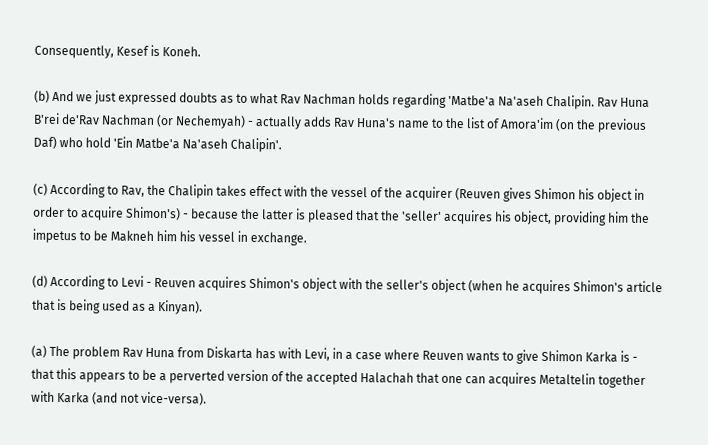Consequently, Kesef is Koneh.

(b) And we just expressed doubts as to what Rav Nachman holds regarding 'Matbe'a Na'aseh Chalipin. Rav Huna B'rei de'Rav Nachman (or Nechemyah) - actually adds Rav Huna's name to the list of Amora'im (on the previous Daf) who hold 'Ein Matbe'a Na'aseh Chalipin'.

(c) According to Rav, the Chalipin takes effect with the vessel of the acquirer (Reuven gives Shimon his object in order to acquire Shimon's) - because the latter is pleased that the 'seller' acquires his object, providing him the impetus to be Makneh him his vessel in exchange.

(d) According to Levi - Reuven acquires Shimon's object with the seller's object (when he acquires Shimon's article that is being used as a Kinyan).

(a) The problem Rav Huna from Diskarta has with Levi, in a case where Reuven wants to give Shimon Karka is - that this appears to be a perverted version of the accepted Halachah that one can acquires Metaltelin together with Karka (and not vice-versa).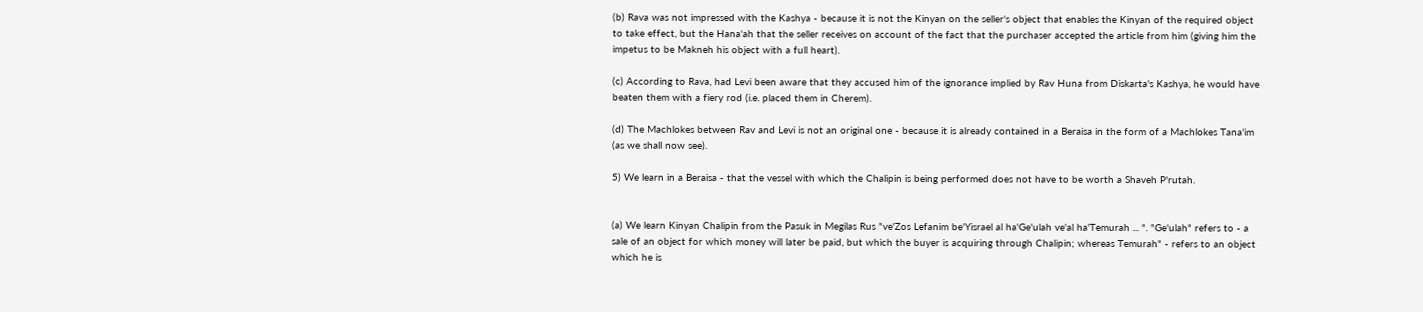(b) Rava was not impressed with the Kashya - because it is not the Kinyan on the seller's object that enables the Kinyan of the required object to take effect, but the Hana'ah that the seller receives on account of the fact that the purchaser accepted the article from him (giving him the impetus to be Makneh his object with a full heart).

(c) According to Rava, had Levi been aware that they accused him of the ignorance implied by Rav Huna from Diskarta's Kashya, he would have beaten them with a fiery rod (i.e. placed them in Cherem).

(d) The Machlokes between Rav and Levi is not an original one - because it is already contained in a Beraisa in the form of a Machlokes Tana'im (as we shall now see).

5) We learn in a Beraisa - that the vessel with which the Chalipin is being performed does not have to be worth a Shaveh P'rutah.


(a) We learn Kinyan Chalipin from the Pasuk in Megilas Rus "ve'Zos Lefanim be'Yisrael al ha'Ge'ulah ve'al ha'Temurah ... ". "Ge'ulah" refers to - a sale of an object for which money will later be paid, but which the buyer is acquiring through Chalipin; whereas Temurah" - refers to an object which he is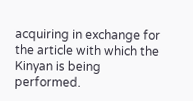acquiring in exchange for the article with which the Kinyan is being performed.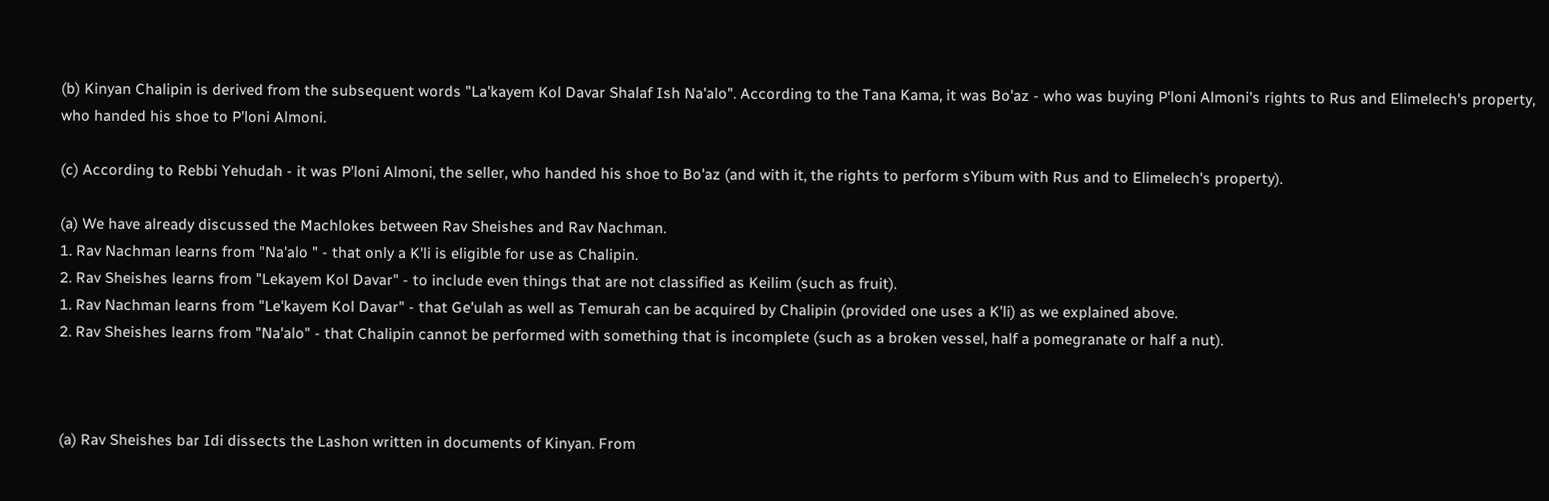(b) Kinyan Chalipin is derived from the subsequent words "La'kayem Kol Davar Shalaf Ish Na'alo". According to the Tana Kama, it was Bo'az - who was buying P'loni Almoni's rights to Rus and Elimelech's property, who handed his shoe to P'loni Almoni.

(c) According to Rebbi Yehudah - it was P'loni Almoni, the seller, who handed his shoe to Bo'az (and with it, the rights to perform sYibum with Rus and to Elimelech's property).

(a) We have already discussed the Machlokes between Rav Sheishes and Rav Nachman.
1. Rav Nachman learns from "Na'alo " - that only a K'li is eligible for use as Chalipin.
2. Rav Sheishes learns from "Lekayem Kol Davar" - to include even things that are not classified as Keilim (such as fruit).
1. Rav Nachman learns from "Le'kayem Kol Davar" - that Ge'ulah as well as Temurah can be acquired by Chalipin (provided one uses a K'li) as we explained above.
2. Rav Sheishes learns from "Na'alo" - that Chalipin cannot be performed with something that is incomplete (such as a broken vessel, half a pomegranate or half a nut).



(a) Rav Sheishes bar Idi dissects the Lashon written in documents of Kinyan. From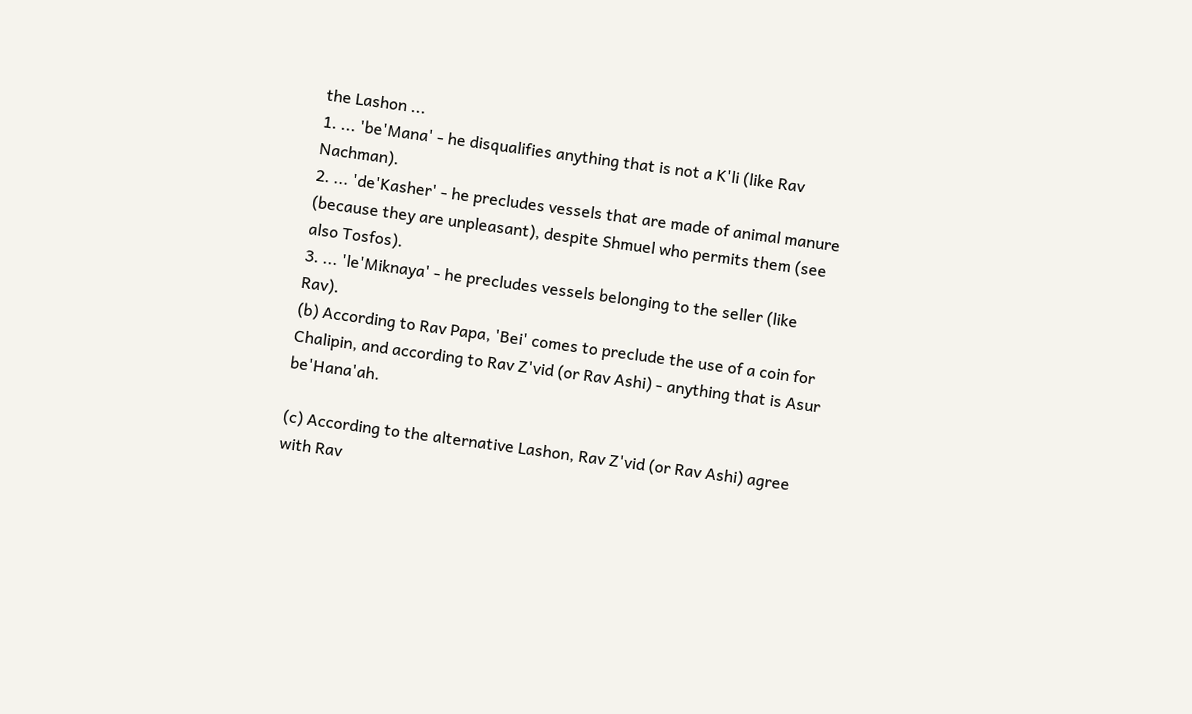the Lashon ...
1. ... 'be'Mana' - he disqualifies anything that is not a K'li (like Rav Nachman).
2. ... 'de'Kasher' - he precludes vessels that are made of animal manure (because they are unpleasant), despite Shmuel who permits them (see also Tosfos).
3. ... 'le'Miknaya' - he precludes vessels belonging to the seller (like Rav).
(b) According to Rav Papa, 'Bei' comes to preclude the use of a coin for Chalipin, and according to Rav Z'vid (or Rav Ashi) - anything that is Asur be'Hana'ah.

(c) According to the alternative Lashon, Rav Z'vid (or Rav Ashi) agree with Rav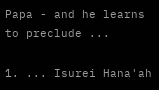Papa - and he learns to preclude ...

1. ... Isurei Hana'ah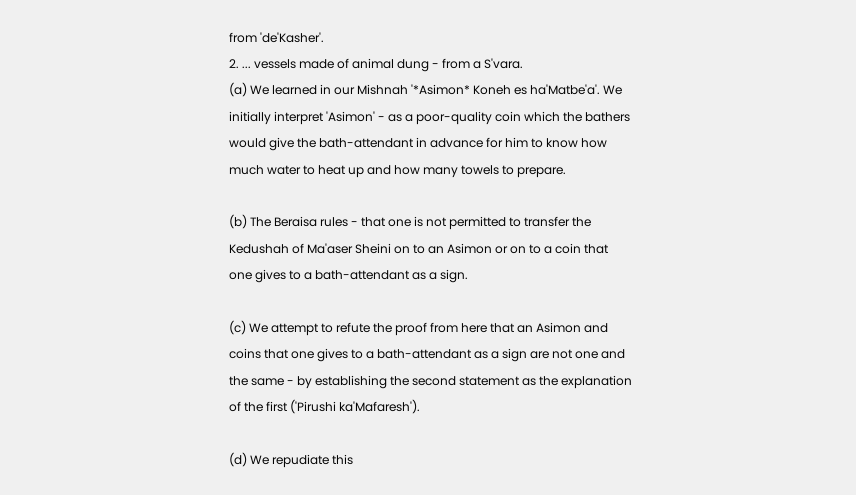from 'de'Kasher'.
2. ... vessels made of animal dung - from a S'vara.
(a) We learned in our Mishnah '*Asimon* Koneh es ha'Matbe'a'. We initially interpret 'Asimon' - as a poor-quality coin which the bathers would give the bath-attendant in advance for him to know how much water to heat up and how many towels to prepare.

(b) The Beraisa rules - that one is not permitted to transfer the Kedushah of Ma'aser Sheini on to an Asimon or on to a coin that one gives to a bath-attendant as a sign.

(c) We attempt to refute the proof from here that an Asimon and coins that one gives to a bath-attendant as a sign are not one and the same - by establishing the second statement as the explanation of the first ('Pirushi ka'Mafaresh').

(d) We repudiate this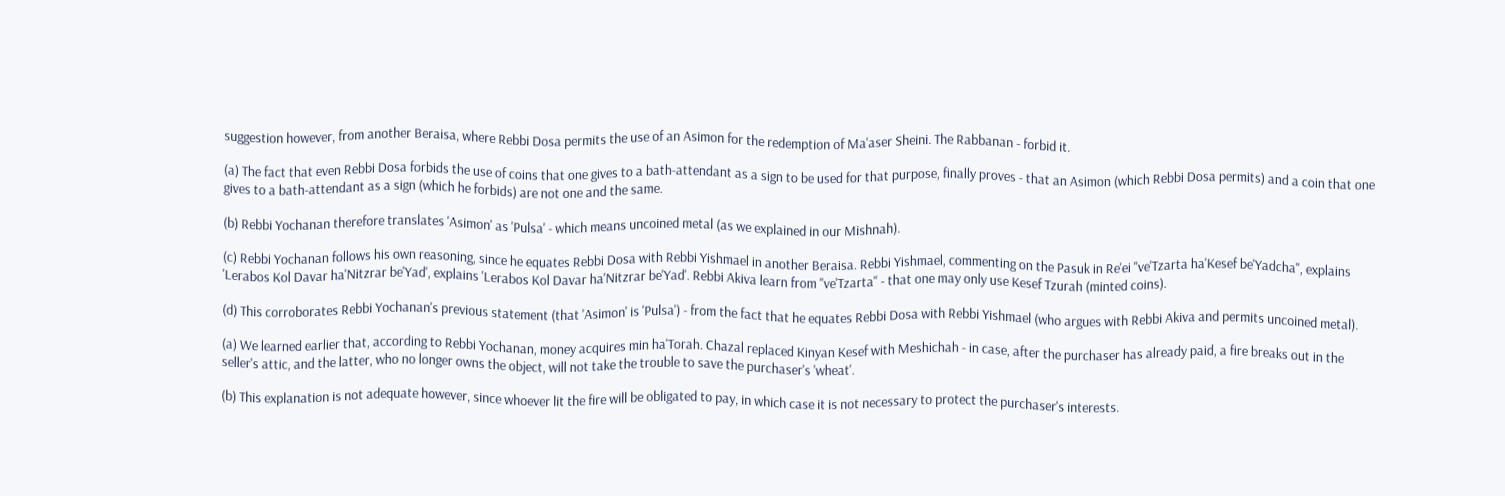suggestion however, from another Beraisa, where Rebbi Dosa permits the use of an Asimon for the redemption of Ma'aser Sheini. The Rabbanan - forbid it.

(a) The fact that even Rebbi Dosa forbids the use of coins that one gives to a bath-attendant as a sign to be used for that purpose, finally proves - that an Asimon (which Rebbi Dosa permits) and a coin that one gives to a bath-attendant as a sign (which he forbids) are not one and the same.

(b) Rebbi Yochanan therefore translates 'Asimon' as 'Pulsa' - which means uncoined metal (as we explained in our Mishnah).

(c) Rebbi Yochanan follows his own reasoning, since he equates Rebbi Dosa with Rebbi Yishmael in another Beraisa. Rebbi Yishmael, commenting on the Pasuk in Re'ei "ve'Tzarta ha'Kesef be'Yadcha", explains 'Lerabos Kol Davar ha'Nitzrar be'Yad', explains 'Lerabos Kol Davar ha'Nitzrar be'Yad'. Rebbi Akiva learn from "ve'Tzarta" - that one may only use Kesef Tzurah (minted coins).

(d) This corroborates Rebbi Yochanan's previous statement (that 'Asimon' is 'Pulsa') - from the fact that he equates Rebbi Dosa with Rebbi Yishmael (who argues with Rebbi Akiva and permits uncoined metal).

(a) We learned earlier that, according to Rebbi Yochanan, money acquires min ha'Torah. Chazal replaced Kinyan Kesef with Meshichah - in case, after the purchaser has already paid, a fire breaks out in the seller's attic, and the latter, who no longer owns the object, will not take the trouble to save the purchaser's 'wheat'.

(b) This explanation is not adequate however, since whoever lit the fire will be obligated to pay, in which case it is not necessary to protect the purchaser's interests.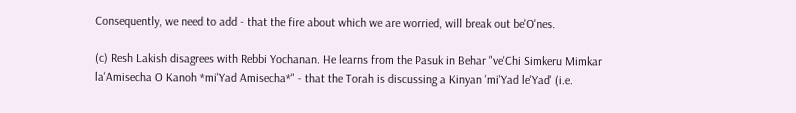Consequently, we need to add - that the fire about which we are worried, will break out be'O'nes.

(c) Resh Lakish disagrees with Rebbi Yochanan. He learns from the Pasuk in Behar "ve'Chi Simkeru Mimkar la'Amisecha O Kanoh *mi'Yad Amisecha*" - that the Torah is discussing a Kinyan 'mi'Yad le'Yad' (i.e.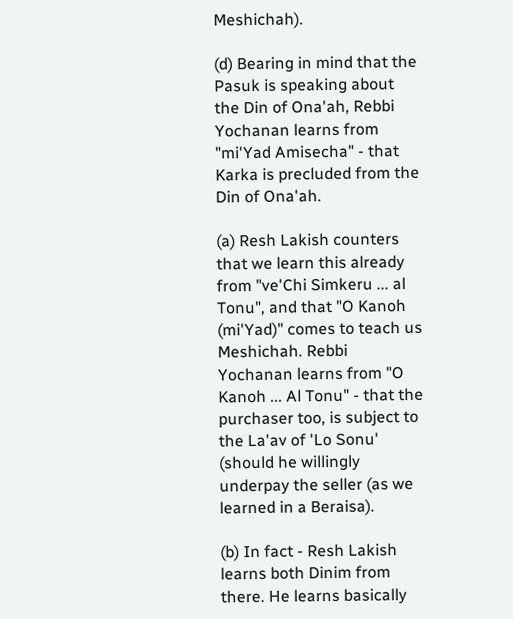Meshichah).

(d) Bearing in mind that the Pasuk is speaking about the Din of Ona'ah, Rebbi Yochanan learns from "mi'Yad Amisecha" - that Karka is precluded from the Din of Ona'ah.

(a) Resh Lakish counters that we learn this already from "ve'Chi Simkeru ... al Tonu", and that "O Kanoh (mi'Yad)" comes to teach us Meshichah. Rebbi Yochanan learns from "O Kanoh ... Al Tonu" - that the purchaser too, is subject to the La'av of 'Lo Sonu' (should he willingly underpay the seller (as we learned in a Beraisa).

(b) In fact - Resh Lakish learns both Dinim from there. He learns basically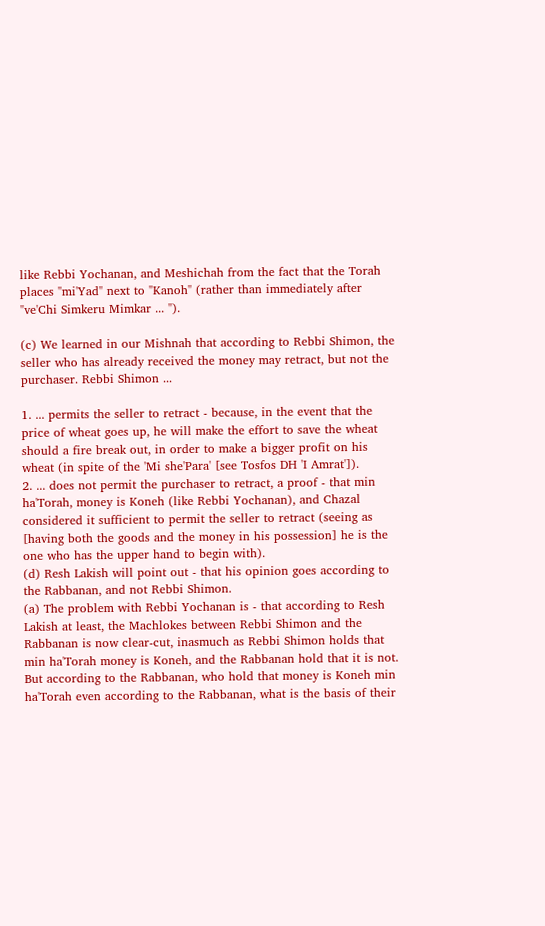like Rebbi Yochanan, and Meshichah from the fact that the Torah places "mi'Yad" next to "Kanoh" (rather than immediately after "ve'Chi Simkeru Mimkar ... ").

(c) We learned in our Mishnah that according to Rebbi Shimon, the seller who has already received the money may retract, but not the purchaser. Rebbi Shimon ...

1. ... permits the seller to retract - because, in the event that the price of wheat goes up, he will make the effort to save the wheat should a fire break out, in order to make a bigger profit on his wheat (in spite of the 'Mi she'Para' [see Tosfos DH 'I Amrat']).
2. ... does not permit the purchaser to retract, a proof - that min ha'Torah, money is Koneh (like Rebbi Yochanan), and Chazal considered it sufficient to permit the seller to retract (seeing as [having both the goods and the money in his possession] he is the one who has the upper hand to begin with).
(d) Resh Lakish will point out - that his opinion goes according to the Rabbanan, and not Rebbi Shimon.
(a) The problem with Rebbi Yochanan is - that according to Resh Lakish at least, the Machlokes between Rebbi Shimon and the Rabbanan is now clear-cut, inasmuch as Rebbi Shimon holds that min ha'Torah money is Koneh, and the Rabbanan hold that it is not. But according to the Rabbanan, who hold that money is Koneh min ha'Torah even according to the Rabbanan, what is the basis of their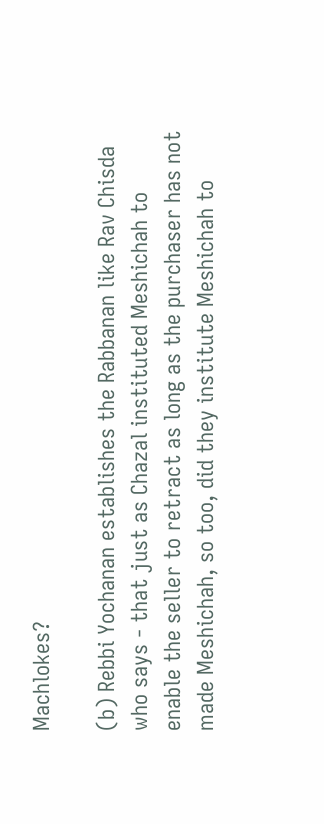Machlokes?

(b) Rebbi Yochanan establishes the Rabbanan like Rav Chisda who says - that just as Chazal instituted Meshichah to enable the seller to retract as long as the purchaser has not made Meshichah, so too, did they institute Meshichah to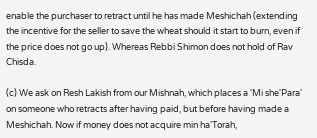enable the purchaser to retract until he has made Meshichah (extending the incentive for the seller to save the wheat should it start to burn, even if the price does not go up). Whereas Rebbi Shimon does not hold of Rav Chisda.

(c) We ask on Resh Lakish from our Mishnah, which places a 'Mi she'Para' on someone who retracts after having paid, but before having made a Meshichah. Now if money does not acquire min ha'Torah,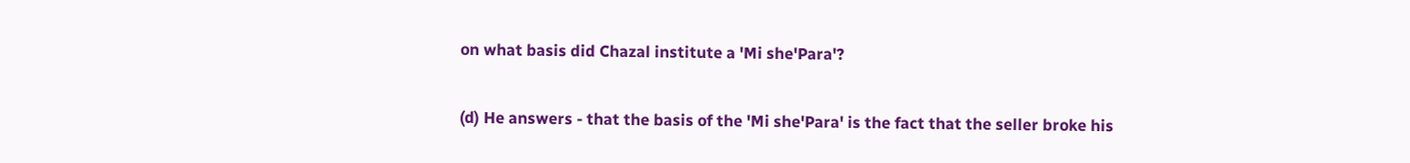on what basis did Chazal institute a 'Mi she'Para'?

(d) He answers - that the basis of the 'Mi she'Para' is the fact that the seller broke his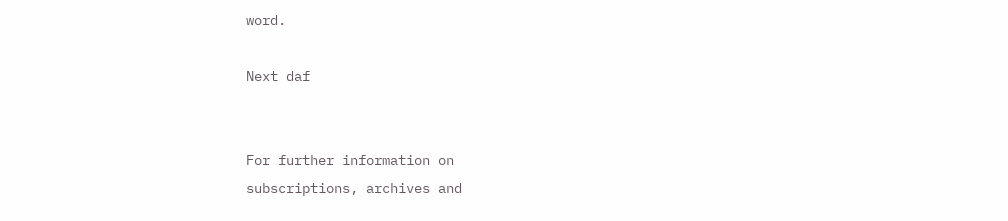word.

Next daf


For further information on
subscriptions, archives and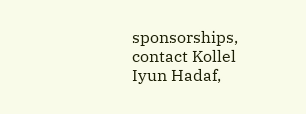sponsorships,
contact Kollel Iyun Hadaf,